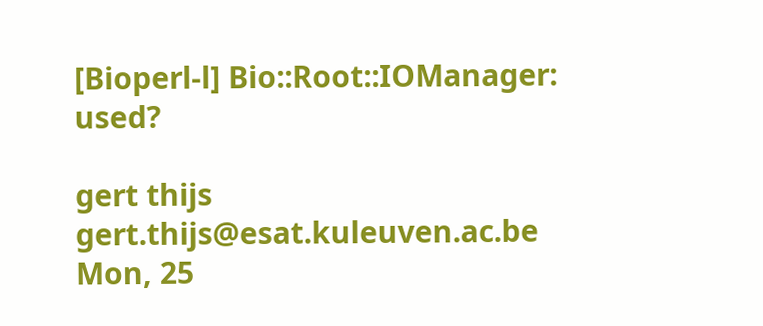[Bioperl-l] Bio::Root::IOManager: used?

gert thijs gert.thijs@esat.kuleuven.ac.be
Mon, 25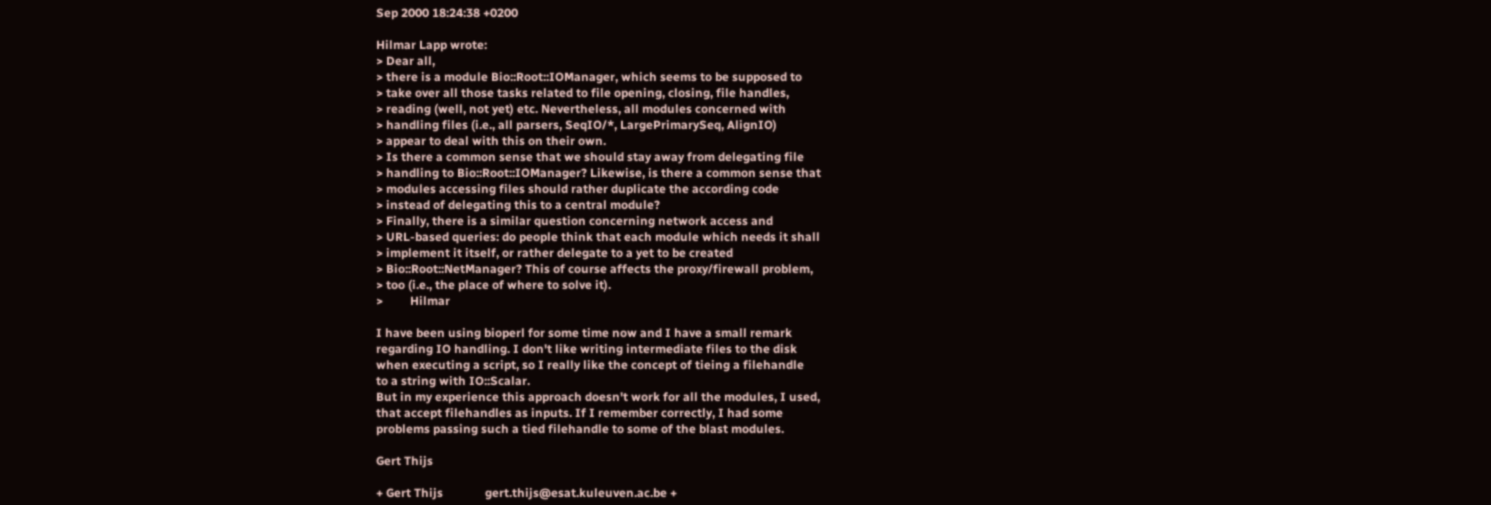Sep 2000 18:24:38 +0200

Hilmar Lapp wrote:
> Dear all,
> there is a module Bio::Root::IOManager, which seems to be supposed to
> take over all those tasks related to file opening, closing, file handles,
> reading (well, not yet) etc. Nevertheless, all modules concerned with
> handling files (i.e., all parsers, SeqIO/*, LargePrimarySeq, AlignIO)
> appear to deal with this on their own.
> Is there a common sense that we should stay away from delegating file
> handling to Bio::Root::IOManager? Likewise, is there a common sense that
> modules accessing files should rather duplicate the according code
> instead of delegating this to a central module?
> Finally, there is a similar question concerning network access and
> URL-based queries: do people think that each module which needs it shall
> implement it itself, or rather delegate to a yet to be created
> Bio::Root::NetManager? This of course affects the proxy/firewall problem,
> too (i.e., the place of where to solve it).
>         Hilmar

I have been using bioperl for some time now and I have a small remark
regarding IO handling. I don't like writing intermediate files to the disk
when executing a script, so I really like the concept of tieing a filehandle
to a string with IO::Scalar.
But in my experience this approach doesn't work for all the modules, I used,
that accept filehandles as inputs. If I remember correctly, I had some
problems passing such a tied filehandle to some of the blast modules.

Gert Thijs

+ Gert Thijs              gert.thijs@esat.kuleuven.ac.be +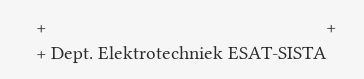+                                                        +
+ Dept. Elektrotechniek ESAT-SISTA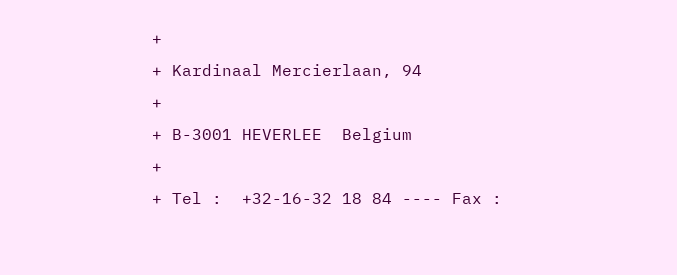+
+ Kardinaal Mercierlaan, 94                              +
+ B-3001 HEVERLEE  Belgium                               +
+ Tel :  +32-16-32 18 84 ---- Fax :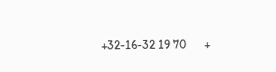+32-16-32 19 70      +